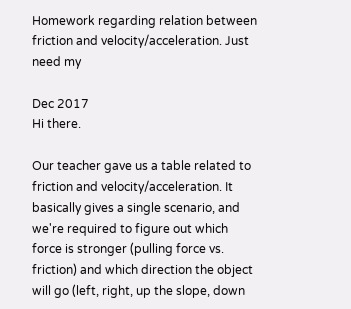Homework regarding relation between friction and velocity/acceleration. Just need my

Dec 2017
Hi there.

Our teacher gave us a table related to friction and velocity/acceleration. It basically gives a single scenario, and we're required to figure out which force is stronger (pulling force vs. friction) and which direction the object will go (left, right, up the slope, down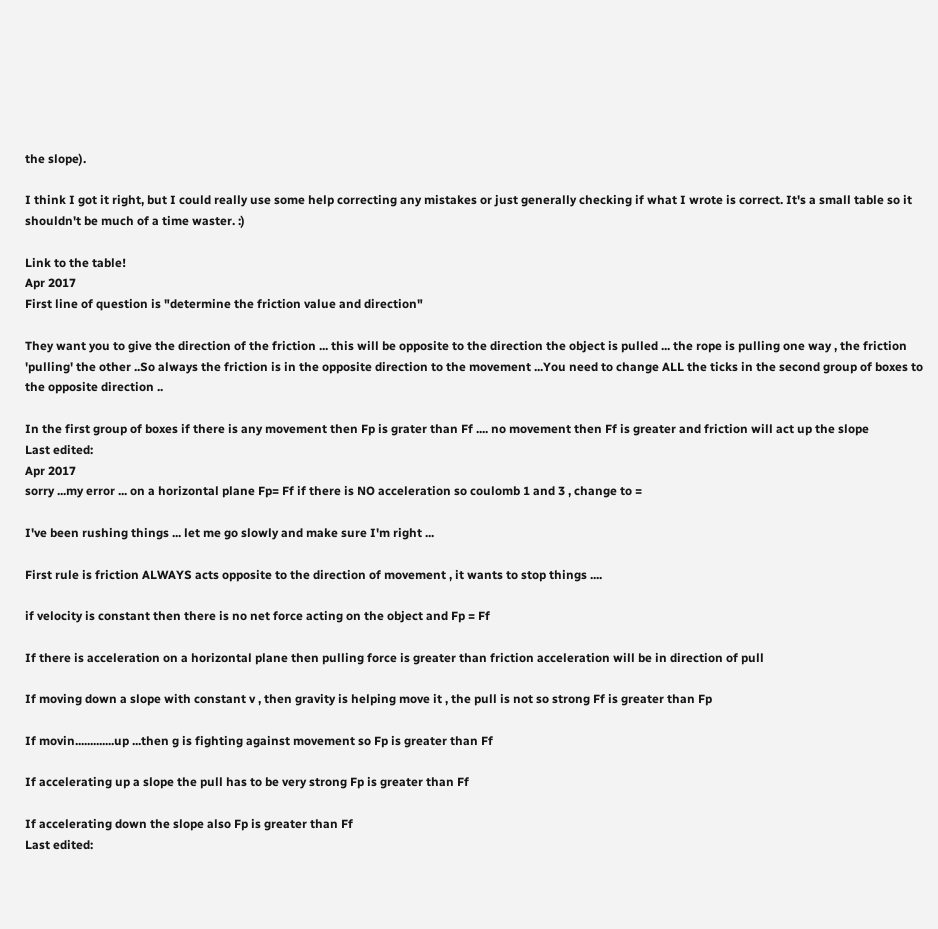the slope).

I think I got it right, but I could really use some help correcting any mistakes or just generally checking if what I wrote is correct. It's a small table so it shouldn't be much of a time waster. :)

Link to the table!
Apr 2017
First line of question is "determine the friction value and direction"

They want you to give the direction of the friction ... this will be opposite to the direction the object is pulled ... the rope is pulling one way , the friction 'pulling' the other ..So always the friction is in the opposite direction to the movement ...You need to change ALL the ticks in the second group of boxes to the opposite direction ..

In the first group of boxes if there is any movement then Fp is grater than Ff .... no movement then Ff is greater and friction will act up the slope
Last edited:
Apr 2017
sorry ...my error ... on a horizontal plane Fp= Ff if there is NO acceleration so coulomb 1 and 3 , change to =

I've been rushing things ... let me go slowly and make sure I'm right ...

First rule is friction ALWAYS acts opposite to the direction of movement , it wants to stop things ....

if velocity is constant then there is no net force acting on the object and Fp = Ff

If there is acceleration on a horizontal plane then pulling force is greater than friction acceleration will be in direction of pull

If moving down a slope with constant v , then gravity is helping move it , the pull is not so strong Ff is greater than Fp

If movin.............up ...then g is fighting against movement so Fp is greater than Ff

If accelerating up a slope the pull has to be very strong Fp is greater than Ff

If accelerating down the slope also Fp is greater than Ff
Last edited: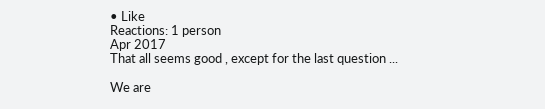• Like
Reactions: 1 person
Apr 2017
That all seems good , except for the last question ...

We are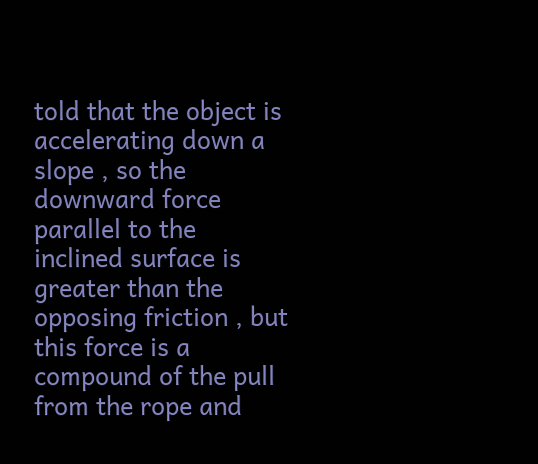told that the object is accelerating down a slope , so the downward force parallel to the inclined surface is greater than the opposing friction , but this force is a compound of the pull from the rope and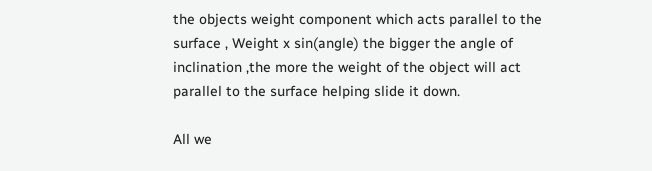the objects weight component which acts parallel to the surface , Weight x sin(angle) the bigger the angle of inclination ,the more the weight of the object will act parallel to the surface helping slide it down.

All we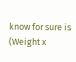know for sure is (Weight x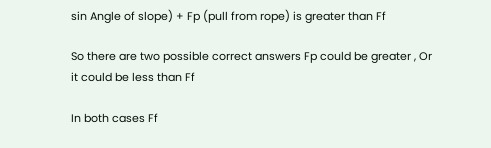sin Angle of slope) + Fp (pull from rope) is greater than Ff

So there are two possible correct answers Fp could be greater , Or it could be less than Ff

In both cases Ff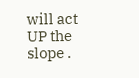will act UP the slope .